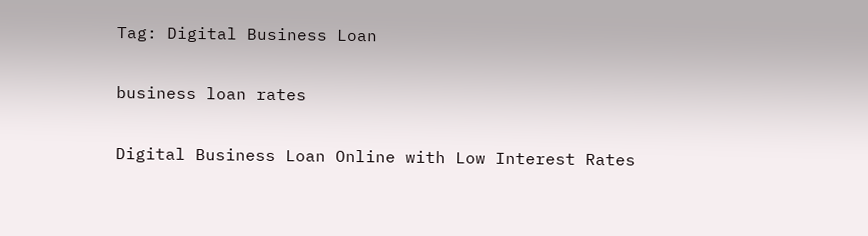Tag: Digital Business Loan

business loan rates

Digital Business Loan Online with Low Interest Rates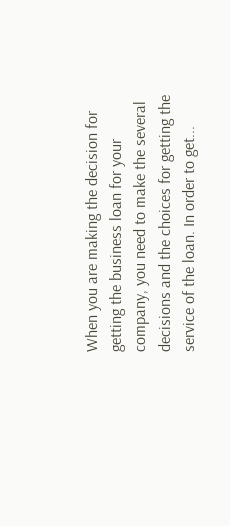When you are making the decision for getting the business loan for your company, you need to make the several decisions and the choices for getting the service of the loan. In order to get...